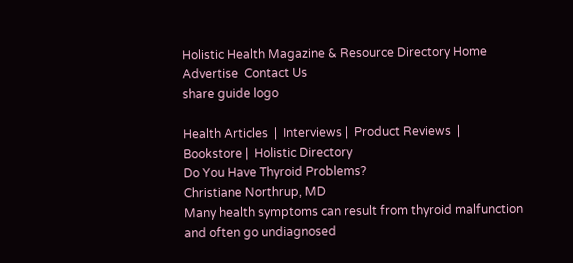Holistic Health Magazine & Resource Directory Home  Advertise  Contact Us
share guide logo

Health Articles  |  Interviews |  Product Reviews  |  Bookstore |  Holistic Directory
Do You Have Thyroid Problems?
Christiane Northrup, MD
Many health symptoms can result from thyroid malfunction and often go undiagnosed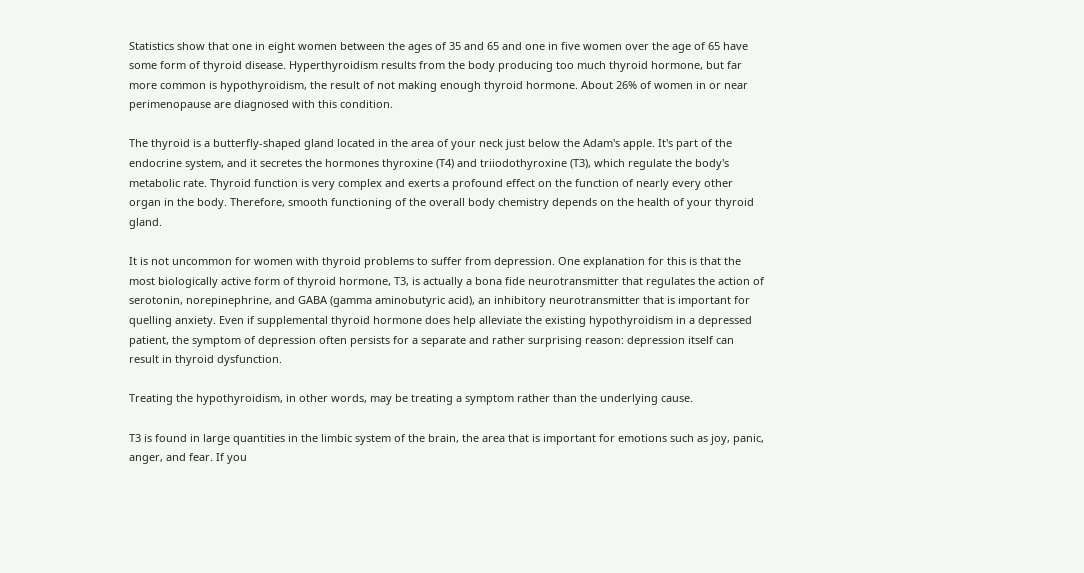Statistics show that one in eight women between the ages of 35 and 65 and one in five women over the age of 65 have some form of thyroid disease. Hyperthyroidism results from the body producing too much thyroid hormone, but far more common is hypothyroidism, the result of not making enough thyroid hormone. About 26% of women in or near perimenopause are diagnosed with this condition.

The thyroid is a butterfly-shaped gland located in the area of your neck just below the Adam's apple. It's part of the endocrine system, and it secretes the hormones thyroxine (T4) and triiodothyroxine (T3), which regulate the body's metabolic rate. Thyroid function is very complex and exerts a profound effect on the function of nearly every other organ in the body. Therefore, smooth functioning of the overall body chemistry depends on the health of your thyroid gland.

It is not uncommon for women with thyroid problems to suffer from depression. One explanation for this is that the most biologically active form of thyroid hormone, T3, is actually a bona fide neurotransmitter that regulates the action of serotonin, norepinephrine, and GABA (gamma aminobutyric acid), an inhibitory neurotransmitter that is important for quelling anxiety. Even if supplemental thyroid hormone does help alleviate the existing hypothyroidism in a depressed patient, the symptom of depression often persists for a separate and rather surprising reason: depression itself can result in thyroid dysfunction.

Treating the hypothyroidism, in other words, may be treating a symptom rather than the underlying cause.

T3 is found in large quantities in the limbic system of the brain, the area that is important for emotions such as joy, panic, anger, and fear. If you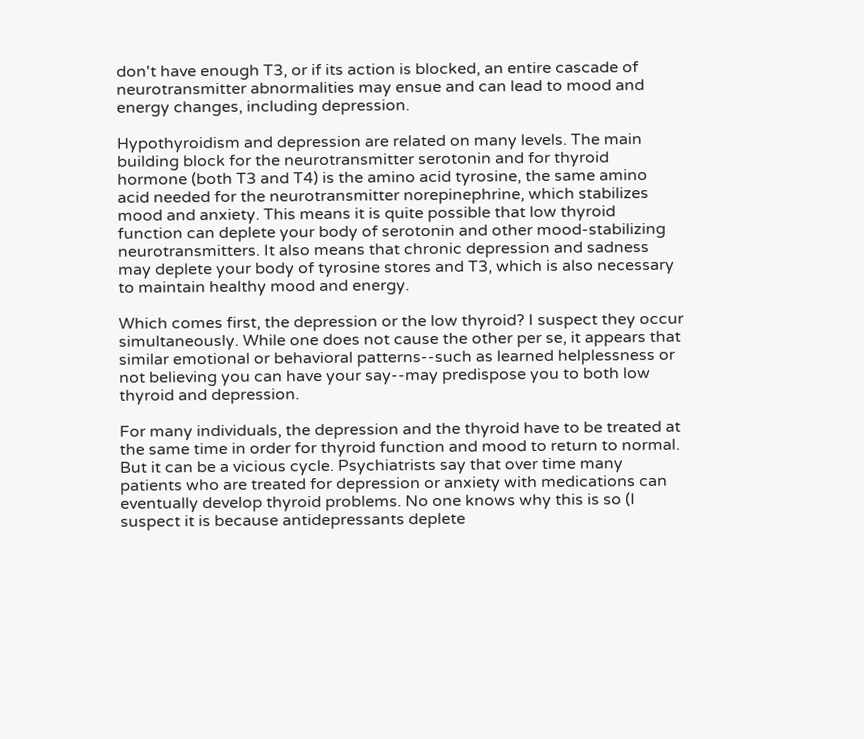don't have enough T3, or if its action is blocked, an entire cascade of neurotransmitter abnormalities may ensue and can lead to mood and energy changes, including depression.

Hypothyroidism and depression are related on many levels. The main building block for the neurotransmitter serotonin and for thyroid hormone (both T3 and T4) is the amino acid tyrosine, the same amino acid needed for the neurotransmitter norepinephrine, which stabilizes mood and anxiety. This means it is quite possible that low thyroid function can deplete your body of serotonin and other mood-stabilizing neurotransmitters. It also means that chronic depression and sadness may deplete your body of tyrosine stores and T3, which is also necessary to maintain healthy mood and energy.

Which comes first, the depression or the low thyroid? I suspect they occur simultaneously. While one does not cause the other per se, it appears that similar emotional or behavioral patterns--such as learned helplessness or not believing you can have your say--may predispose you to both low thyroid and depression.

For many individuals, the depression and the thyroid have to be treated at the same time in order for thyroid function and mood to return to normal. But it can be a vicious cycle. Psychiatrists say that over time many patients who are treated for depression or anxiety with medications can eventually develop thyroid problems. No one knows why this is so (I suspect it is because antidepressants deplete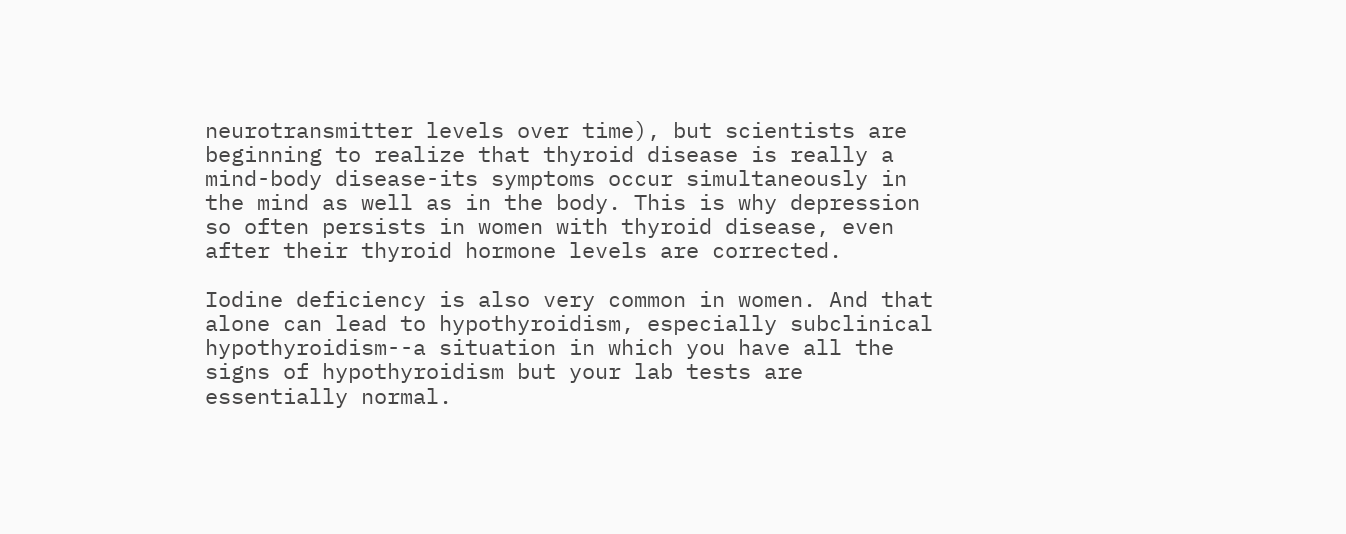neurotransmitter levels over time), but scientists are beginning to realize that thyroid disease is really a mind-body disease-its symptoms occur simultaneously in the mind as well as in the body. This is why depression so often persists in women with thyroid disease, even after their thyroid hormone levels are corrected.

Iodine deficiency is also very common in women. And that alone can lead to hypothyroidism, especially subclinical hypothyroidism--a situation in which you have all the signs of hypothyroidism but your lab tests are essentially normal.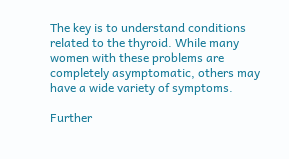The key is to understand conditions related to the thyroid. While many women with these problems are completely asymptomatic, others may have a wide variety of symptoms.

Further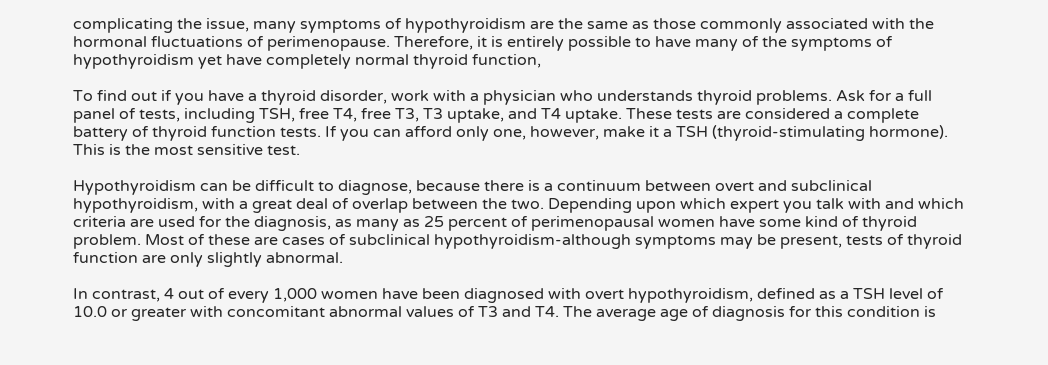complicating the issue, many symptoms of hypothyroidism are the same as those commonly associated with the hormonal fluctuations of perimenopause. Therefore, it is entirely possible to have many of the symptoms of hypothyroidism yet have completely normal thyroid function,

To find out if you have a thyroid disorder, work with a physician who understands thyroid problems. Ask for a full panel of tests, including TSH, free T4, free T3, T3 uptake, and T4 uptake. These tests are considered a complete battery of thyroid function tests. If you can afford only one, however, make it a TSH (thyroid-stimulating hormone). This is the most sensitive test.

Hypothyroidism can be difficult to diagnose, because there is a continuum between overt and subclinical hypothyroidism, with a great deal of overlap between the two. Depending upon which expert you talk with and which criteria are used for the diagnosis, as many as 25 percent of perimenopausal women have some kind of thyroid problem. Most of these are cases of subclinical hypothyroidism-although symptoms may be present, tests of thyroid function are only slightly abnormal.

In contrast, 4 out of every 1,000 women have been diagnosed with overt hypothyroidism, defined as a TSH level of 10.0 or greater with concomitant abnormal values of T3 and T4. The average age of diagnosis for this condition is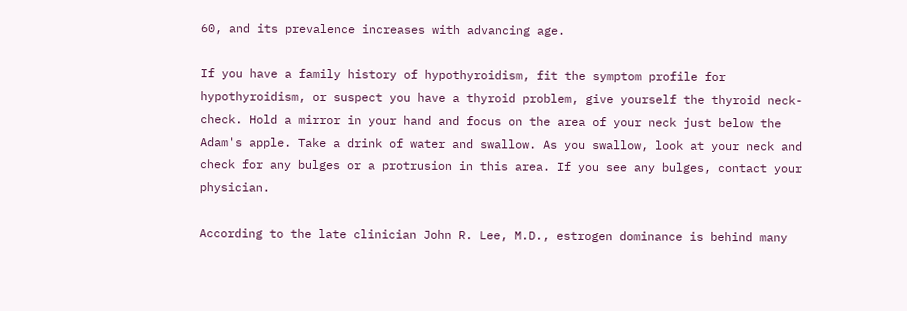60, and its prevalence increases with advancing age.

If you have a family history of hypothyroidism, fit the symptom profile for hypothyroidism, or suspect you have a thyroid problem, give yourself the thyroid neck-check. Hold a mirror in your hand and focus on the area of your neck just below the Adam's apple. Take a drink of water and swallow. As you swallow, look at your neck and check for any bulges or a protrusion in this area. If you see any bulges, contact your physician.

According to the late clinician John R. Lee, M.D., estrogen dominance is behind many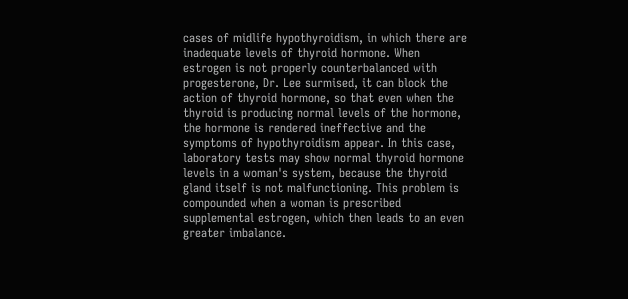cases of midlife hypothyroidism, in which there are inadequate levels of thyroid hormone. When estrogen is not properly counterbalanced with progesterone, Dr. Lee surmised, it can block the action of thyroid hormone, so that even when the thyroid is producing normal levels of the hormone, the hormone is rendered ineffective and the symptoms of hypothyroidism appear. In this case, laboratory tests may show normal thyroid hormone levels in a woman's system, because the thyroid gland itself is not malfunctioning. This problem is compounded when a woman is prescribed supplemental estrogen, which then leads to an even greater imbalance.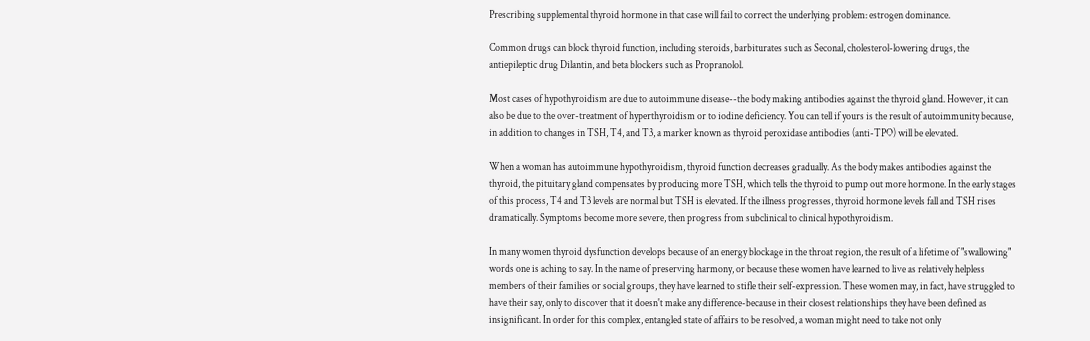Prescribing supplemental thyroid hormone in that case will fail to correct the underlying problem: estrogen dominance.

Common drugs can block thyroid function, including steroids, barbiturates such as Seconal, cholesterol-lowering drugs, the antiepileptic drug Dilantin, and beta blockers such as Propranolol.

Most cases of hypothyroidism are due to autoimmune disease--the body making antibodies against the thyroid gland. However, it can also be due to the over-treatment of hyperthyroidism or to iodine deficiency. You can tell if yours is the result of autoimmunity because, in addition to changes in TSH, T4, and T3, a marker known as thyroid peroxidase antibodies (anti-TPO) will be elevated.

When a woman has autoimmune hypothyroidism, thyroid function decreases gradually. As the body makes antibodies against the thyroid, the pituitary gland compensates by producing more TSH, which tells the thyroid to pump out more hormone. In the early stages of this process, T4 and T3 levels are normal but TSH is elevated. If the illness progresses, thyroid hormone levels fall and TSH rises dramatically. Symptoms become more severe, then progress from subclinical to clinical hypothyroidism.

In many women thyroid dysfunction develops because of an energy blockage in the throat region, the result of a lifetime of "swallowing" words one is aching to say. In the name of preserving harmony, or because these women have learned to live as relatively helpless members of their families or social groups, they have learned to stifle their self-expression. These women may, in fact, have struggled to have their say, only to discover that it doesn't make any difference-because in their closest relationships they have been defined as insignificant. In order for this complex, entangled state of affairs to be resolved, a woman might need to take not only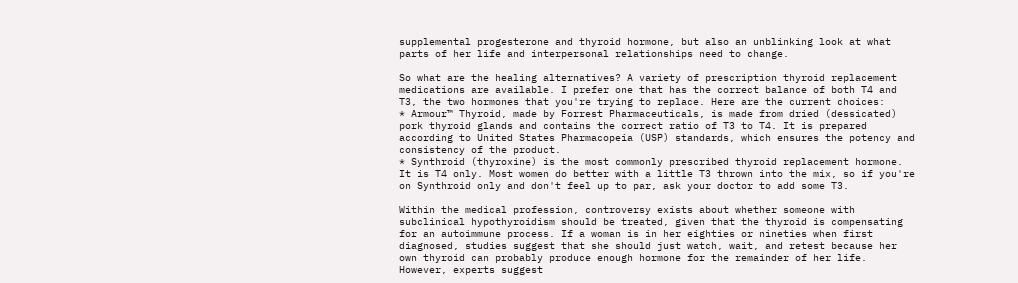supplemental progesterone and thyroid hormone, but also an unblinking look at what parts of her life and interpersonal relationships need to change.

So what are the healing alternatives? A variety of prescription thyroid replacement medications are available. I prefer one that has the correct balance of both T4 and T3, the two hormones that you're trying to replace. Here are the current choices:
* Armour™ Thyroid, made by Forrest Pharmaceuticals, is made from dried (dessicated) pork thyroid glands and contains the correct ratio of T3 to T4. It is prepared according to United States Pharmacopeia (USP) standards, which ensures the potency and consistency of the product.
* Synthroid (thyroxine) is the most commonly prescribed thyroid replacement hormone. It is T4 only. Most women do better with a little T3 thrown into the mix, so if you're on Synthroid only and don't feel up to par, ask your doctor to add some T3.

Within the medical profession, controversy exists about whether someone with subclinical hypothyroidism should be treated, given that the thyroid is compensating for an autoimmune process. If a woman is in her eighties or nineties when first diagnosed, studies suggest that she should just watch, wait, and retest because her own thyroid can probably produce enough hormone for the remainder of her life. However, experts suggest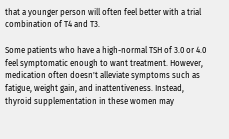that a younger person will often feel better with a trial combination of T4 and T3.

Some patients who have a high-normal TSH of 3.0 or 4.0 feel symptomatic enough to want treatment. However, medication often doesn't alleviate symptoms such as fatigue, weight gain, and inattentiveness. Instead, thyroid supplementation in these women may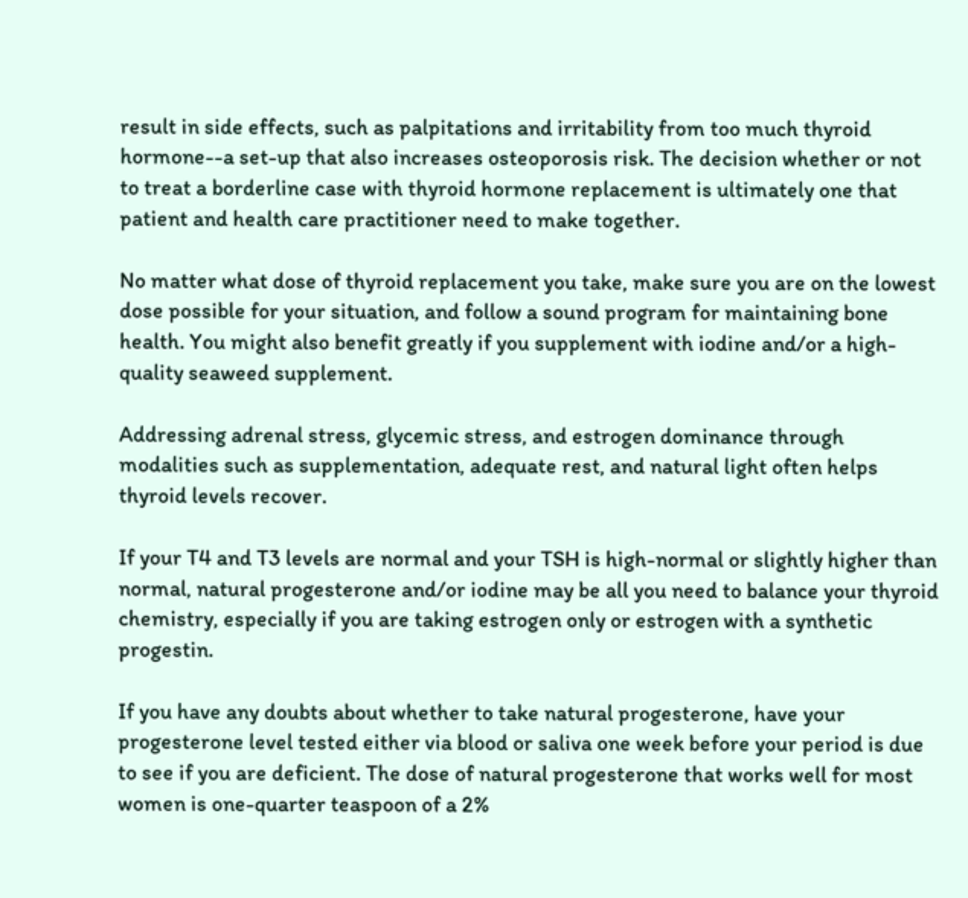result in side effects, such as palpitations and irritability from too much thyroid hormone--a set-up that also increases osteoporosis risk. The decision whether or not to treat a borderline case with thyroid hormone replacement is ultimately one that patient and health care practitioner need to make together.

No matter what dose of thyroid replacement you take, make sure you are on the lowest dose possible for your situation, and follow a sound program for maintaining bone health. You might also benefit greatly if you supplement with iodine and/or a high-quality seaweed supplement.

Addressing adrenal stress, glycemic stress, and estrogen dominance through modalities such as supplementation, adequate rest, and natural light often helps thyroid levels recover.

If your T4 and T3 levels are normal and your TSH is high-normal or slightly higher than normal, natural progesterone and/or iodine may be all you need to balance your thyroid chemistry, especially if you are taking estrogen only or estrogen with a synthetic progestin.

If you have any doubts about whether to take natural progesterone, have your progesterone level tested either via blood or saliva one week before your period is due to see if you are deficient. The dose of natural progesterone that works well for most women is one-quarter teaspoon of a 2%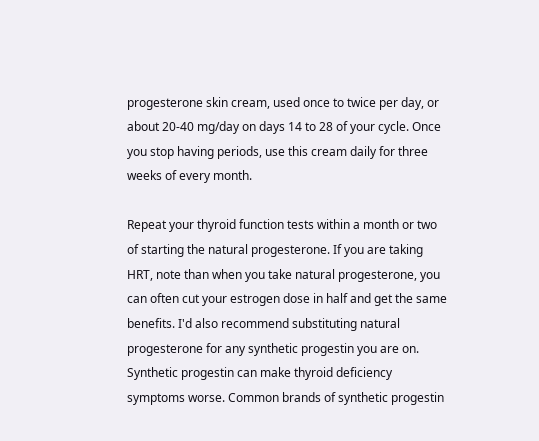progesterone skin cream, used once to twice per day, or about 20-40 mg/day on days 14 to 28 of your cycle. Once you stop having periods, use this cream daily for three weeks of every month.

Repeat your thyroid function tests within a month or two of starting the natural progesterone. If you are taking HRT, note than when you take natural progesterone, you can often cut your estrogen dose in half and get the same benefits. I'd also recommend substituting natural progesterone for any synthetic progestin you are on. Synthetic progestin can make thyroid deficiency symptoms worse. Common brands of synthetic progestin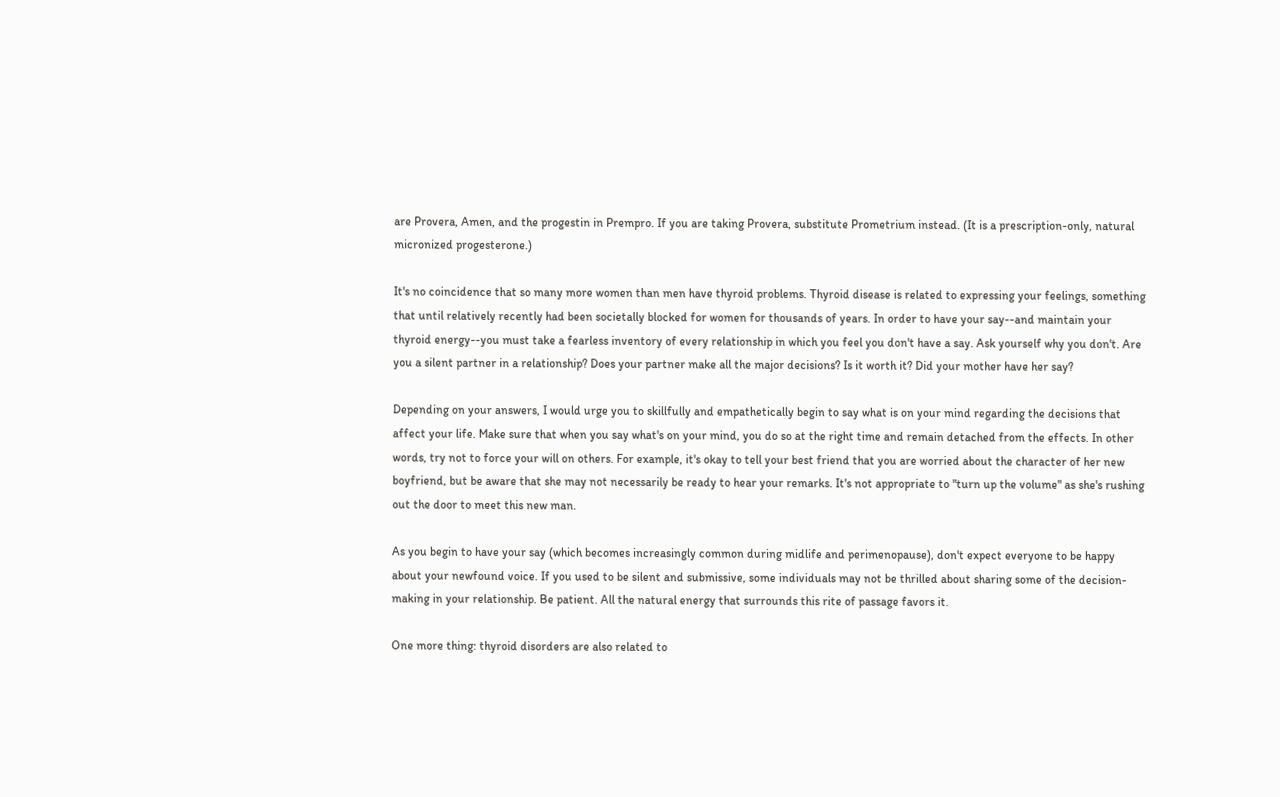are Provera, Amen, and the progestin in Prempro. If you are taking Provera, substitute Prometrium instead. (It is a prescription-only, natural micronized progesterone.)

It's no coincidence that so many more women than men have thyroid problems. Thyroid disease is related to expressing your feelings, something that until relatively recently had been societally blocked for women for thousands of years. In order to have your say--and maintain your thyroid energy--you must take a fearless inventory of every relationship in which you feel you don't have a say. Ask yourself why you don't. Are you a silent partner in a relationship? Does your partner make all the major decisions? Is it worth it? Did your mother have her say?

Depending on your answers, I would urge you to skillfully and empathetically begin to say what is on your mind regarding the decisions that affect your life. Make sure that when you say what's on your mind, you do so at the right time and remain detached from the effects. In other words, try not to force your will on others. For example, it's okay to tell your best friend that you are worried about the character of her new boyfriend, but be aware that she may not necessarily be ready to hear your remarks. It's not appropriate to "turn up the volume" as she's rushing out the door to meet this new man.

As you begin to have your say (which becomes increasingly common during midlife and perimenopause), don't expect everyone to be happy about your newfound voice. If you used to be silent and submissive, some individuals may not be thrilled about sharing some of the decision-making in your relationship. Be patient. All the natural energy that surrounds this rite of passage favors it.

One more thing: thyroid disorders are also related to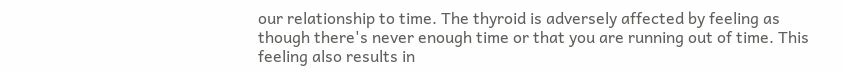our relationship to time. The thyroid is adversely affected by feeling as though there's never enough time or that you are running out of time. This feeling also results in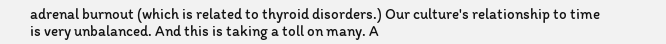adrenal burnout (which is related to thyroid disorders.) Our culture's relationship to time is very unbalanced. And this is taking a toll on many. A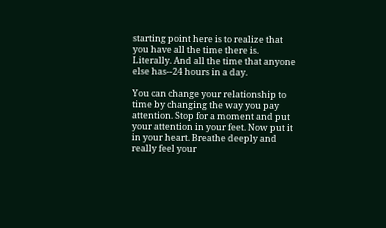starting point here is to realize that you have all the time there is. Literally. And all the time that anyone else has--24 hours in a day.

You can change your relationship to time by changing the way you pay attention. Stop for a moment and put your attention in your feet. Now put it in your heart. Breathe deeply and really feel your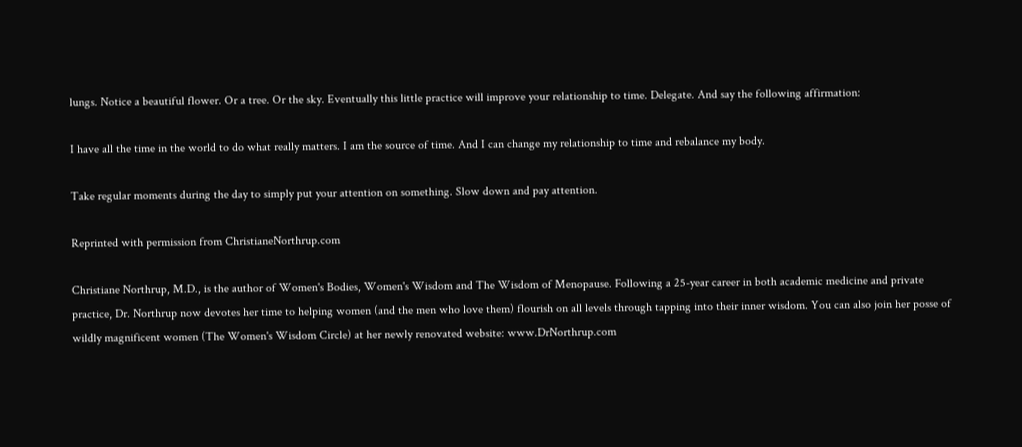lungs. Notice a beautiful flower. Or a tree. Or the sky. Eventually this little practice will improve your relationship to time. Delegate. And say the following affirmation:

I have all the time in the world to do what really matters. I am the source of time. And I can change my relationship to time and rebalance my body.

Take regular moments during the day to simply put your attention on something. Slow down and pay attention.

Reprinted with permission from ChristianeNorthrup.com

Christiane Northrup, M.D., is the author of Women's Bodies, Women's Wisdom and The Wisdom of Menopause. Following a 25-year career in both academic medicine and private practice, Dr. Northrup now devotes her time to helping women (and the men who love them) flourish on all levels through tapping into their inner wisdom. You can also join her posse of wildly magnificent women (The Women's Wisdom Circle) at her newly renovated website: www.DrNorthrup.com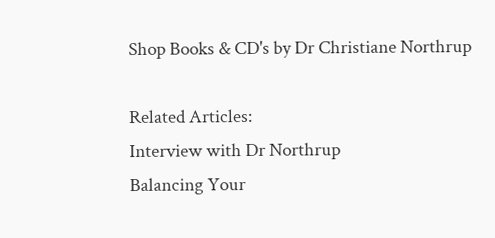Shop Books & CD's by Dr Christiane Northrup

Related Articles:
Interview with Dr Northrup
Balancing Your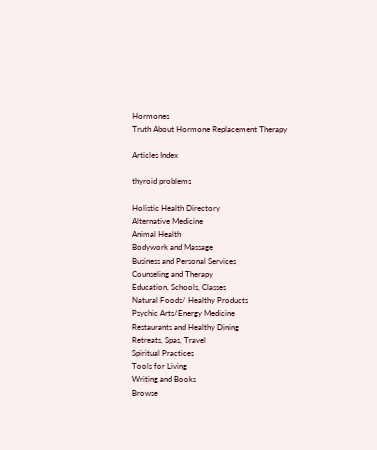Hormones
Truth About Hormone Replacement Therapy

Articles Index

thyroid problems

Holistic Health Directory
Alternative Medicine
Animal Health
Bodywork and Massage
Business and Personal Services
Counseling and Therapy
Education, Schools, Classes
Natural Foods/ Healthy Products
Psychic Arts/Energy Medicine
Restaurants and Healthy Dining
Retreats, Spas, Travel
Spiritual Practices
Tools for Living
Writing and Books
Browse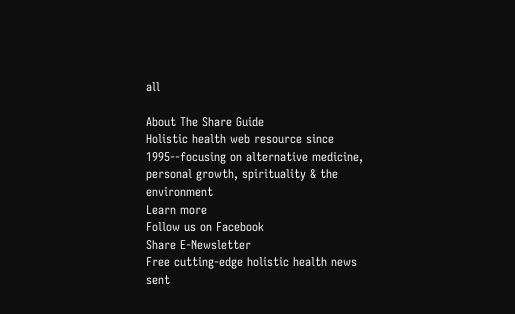all

About The Share Guide
Holistic health web resource since 1995--focusing on alternative medicine, personal growth, spirituality & the  environment
Learn more
Follow us on Facebook
Share E-Newsletter
Free cutting-edge holistic health news sent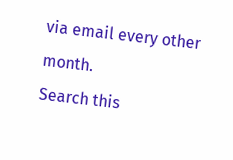via email every other month.
Search this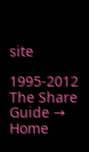site

1995-2012 The Share Guide → Home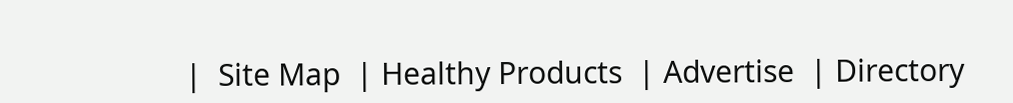|  Site Map  | Healthy Products  | Advertise  | Directory